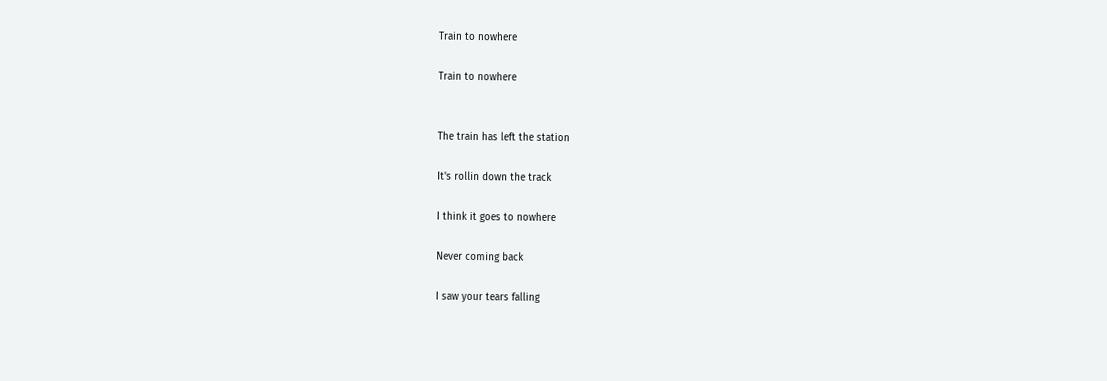Train to nowhere

Train to nowhere


The train has left the station

It's rollin down the track

I think it goes to nowhere

Never coming back

I saw your tears falling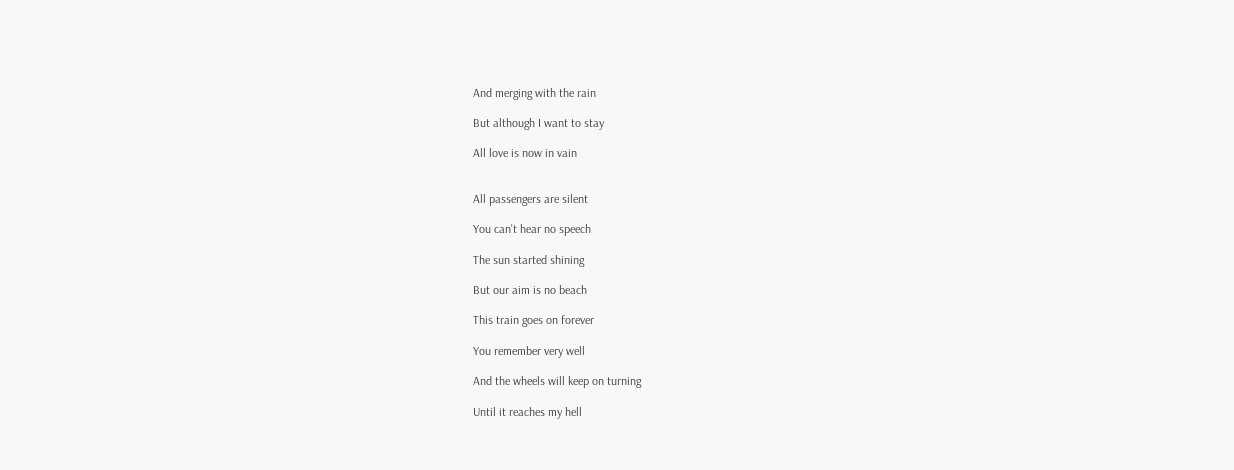And merging with the rain

But although I want to stay

All love is now in vain


All passengers are silent

You can't hear no speech

The sun started shining

But our aim is no beach

This train goes on forever

You remember very well

And the wheels will keep on turning

Until it reaches my hell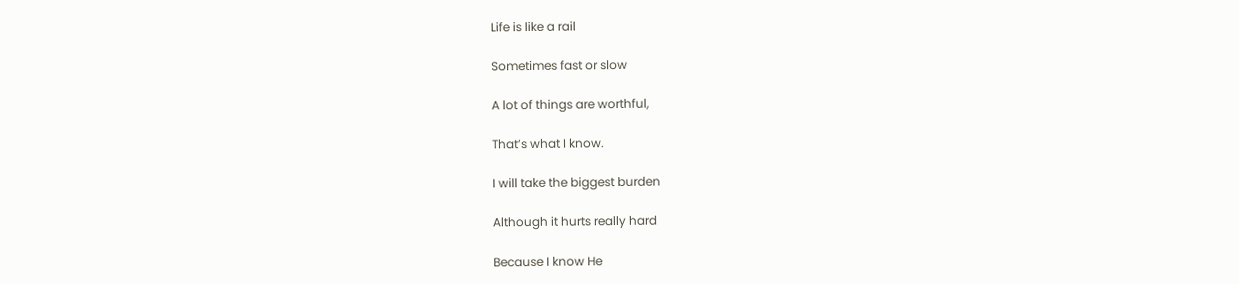Life is like a rail

Sometimes fast or slow

A lot of things are worthful,

That’s what I know.

I will take the biggest burden

Although it hurts really hard

Because I know He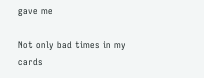gave me

Not only bad times in my cards